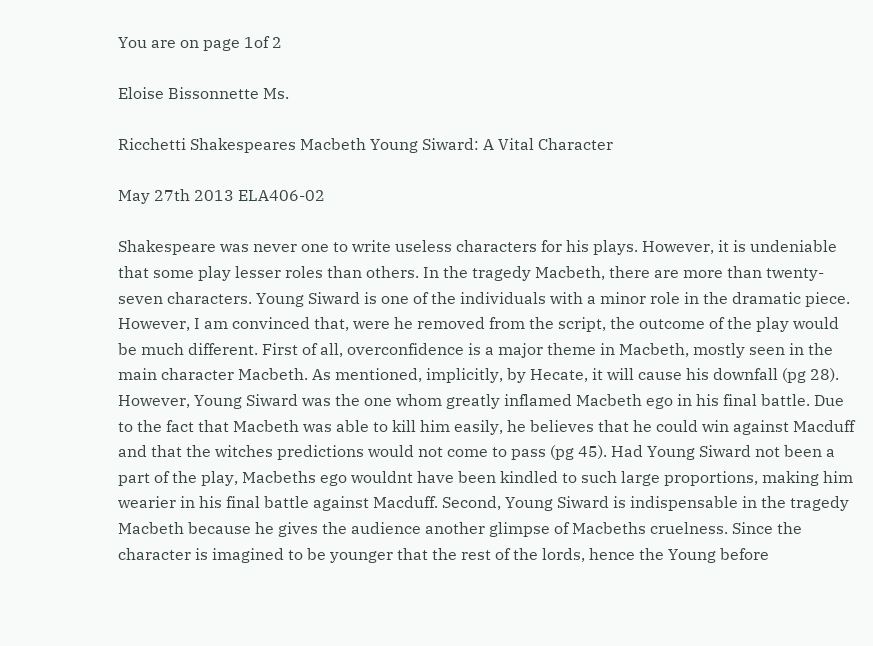You are on page 1of 2

Eloise Bissonnette Ms.

Ricchetti Shakespeares Macbeth Young Siward: A Vital Character

May 27th 2013 ELA406-02

Shakespeare was never one to write useless characters for his plays. However, it is undeniable that some play lesser roles than others. In the tragedy Macbeth, there are more than twenty-seven characters. Young Siward is one of the individuals with a minor role in the dramatic piece. However, I am convinced that, were he removed from the script, the outcome of the play would be much different. First of all, overconfidence is a major theme in Macbeth, mostly seen in the main character Macbeth. As mentioned, implicitly, by Hecate, it will cause his downfall (pg 28). However, Young Siward was the one whom greatly inflamed Macbeth ego in his final battle. Due to the fact that Macbeth was able to kill him easily, he believes that he could win against Macduff and that the witches predictions would not come to pass (pg 45). Had Young Siward not been a part of the play, Macbeths ego wouldnt have been kindled to such large proportions, making him wearier in his final battle against Macduff. Second, Young Siward is indispensable in the tragedy Macbeth because he gives the audience another glimpse of Macbeths cruelness. Since the character is imagined to be younger that the rest of the lords, hence the Young before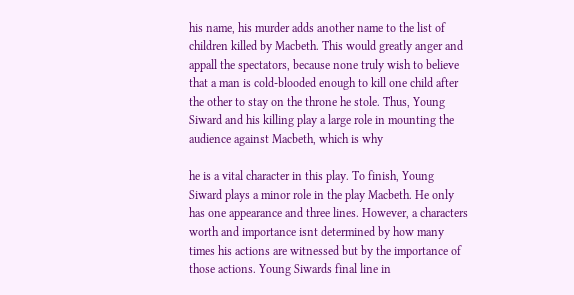his name, his murder adds another name to the list of children killed by Macbeth. This would greatly anger and appall the spectators, because none truly wish to believe that a man is cold-blooded enough to kill one child after the other to stay on the throne he stole. Thus, Young Siward and his killing play a large role in mounting the audience against Macbeth, which is why

he is a vital character in this play. To finish, Young Siward plays a minor role in the play Macbeth. He only has one appearance and three lines. However, a characters worth and importance isnt determined by how many times his actions are witnessed but by the importance of those actions. Young Siwards final line in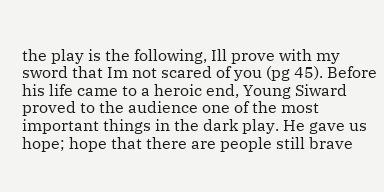the play is the following, Ill prove with my sword that Im not scared of you (pg 45). Before his life came to a heroic end, Young Siward proved to the audience one of the most important things in the dark play. He gave us hope; hope that there are people still brave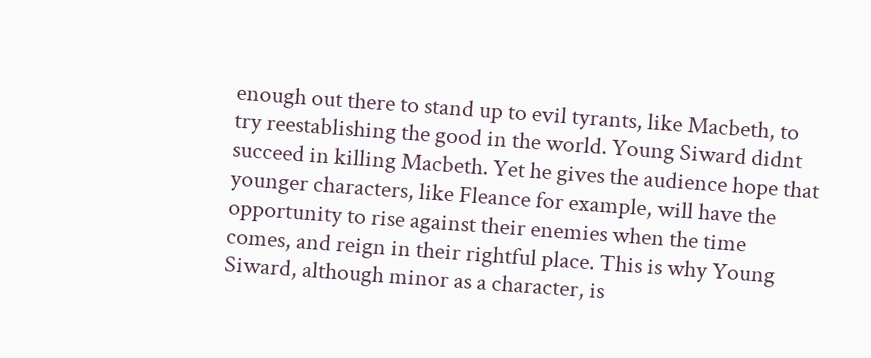enough out there to stand up to evil tyrants, like Macbeth, to try reestablishing the good in the world. Young Siward didnt succeed in killing Macbeth. Yet he gives the audience hope that younger characters, like Fleance for example, will have the opportunity to rise against their enemies when the time comes, and reign in their rightful place. This is why Young Siward, although minor as a character, is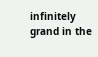infinitely grand in the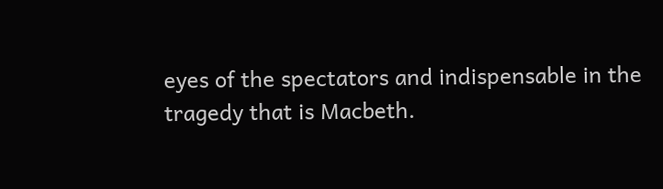eyes of the spectators and indispensable in the tragedy that is Macbeth.